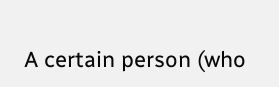A certain person (who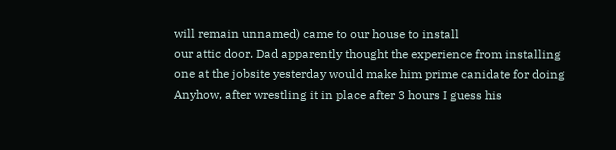will remain unnamed) came to our house to install
our attic door. Dad apparently thought the experience from installing
one at the jobsite yesterday would make him prime canidate for doing
Anyhow, after wrestling it in place after 3 hours I guess his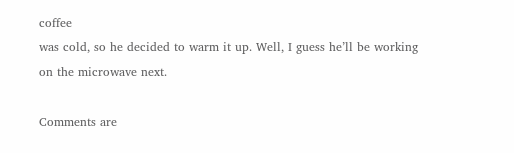coffee
was cold, so he decided to warm it up. Well, I guess he’ll be working
on the microwave next.

Comments are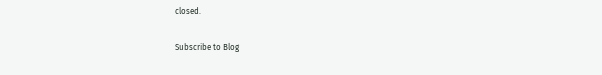closed.

Subscribe to Blog